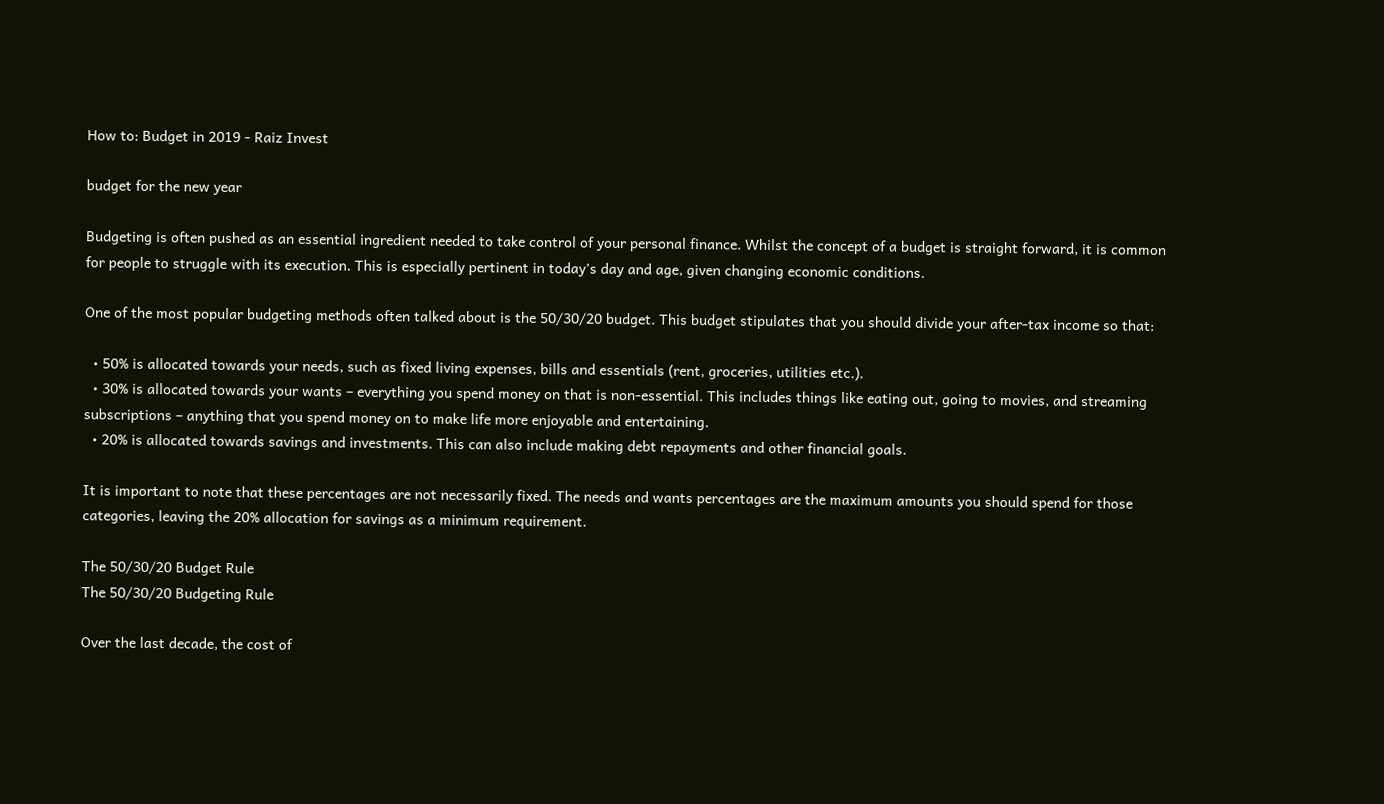How to: Budget in 2019 - Raiz Invest

budget for the new year

Budgeting is often pushed as an essential ingredient needed to take control of your personal finance. Whilst the concept of a budget is straight forward, it is common for people to struggle with its execution. This is especially pertinent in today’s day and age, given changing economic conditions.

One of the most popular budgeting methods often talked about is the 50/30/20 budget. This budget stipulates that you should divide your after-tax income so that:

  • 50% is allocated towards your needs, such as fixed living expenses, bills and essentials (rent, groceries, utilities etc.).
  • 30% is allocated towards your wants – everything you spend money on that is non-essential. This includes things like eating out, going to movies, and streaming subscriptions – anything that you spend money on to make life more enjoyable and entertaining.
  • 20% is allocated towards savings and investments. This can also include making debt repayments and other financial goals.

It is important to note that these percentages are not necessarily fixed. The needs and wants percentages are the maximum amounts you should spend for those categories, leaving the 20% allocation for savings as a minimum requirement.

The 50/30/20 Budget Rule
The 50/30/20 Budgeting Rule

Over the last decade, the cost of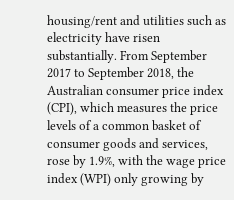housing/rent and utilities such as electricity have risen substantially. From September 2017 to September 2018, the Australian consumer price index (CPI), which measures the price levels of a common basket of consumer goods and services, rose by 1.9%, with the wage price index (WPI) only growing by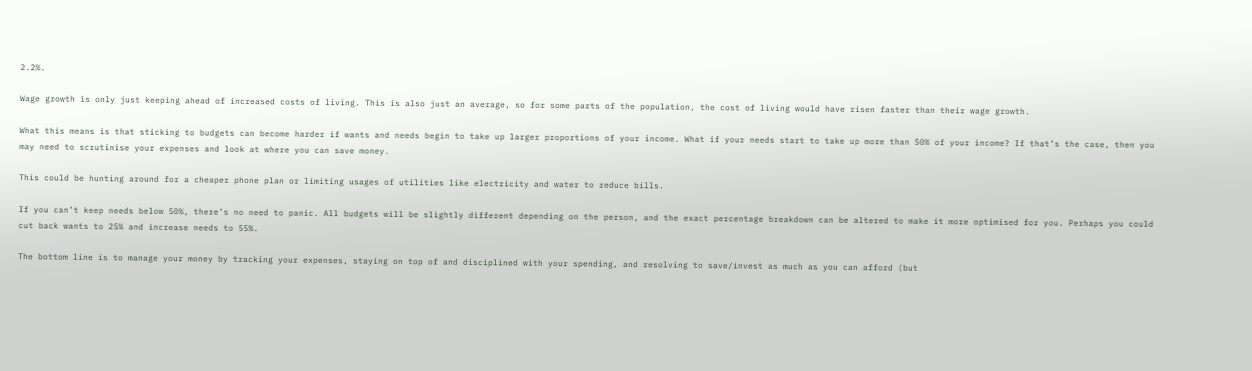2.2%.

Wage growth is only just keeping ahead of increased costs of living. This is also just an average, so for some parts of the population, the cost of living would have risen faster than their wage growth.

What this means is that sticking to budgets can become harder if wants and needs begin to take up larger proportions of your income. What if your needs start to take up more than 50% of your income? If that’s the case, then you may need to scrutinise your expenses and look at where you can save money.

This could be hunting around for a cheaper phone plan or limiting usages of utilities like electricity and water to reduce bills.

If you can’t keep needs below 50%, there’s no need to panic. All budgets will be slightly different depending on the person, and the exact percentage breakdown can be altered to make it more optimised for you. Perhaps you could cut back wants to 25% and increase needs to 55%.

The bottom line is to manage your money by tracking your expenses, staying on top of and disciplined with your spending, and resolving to save/invest as much as you can afford (but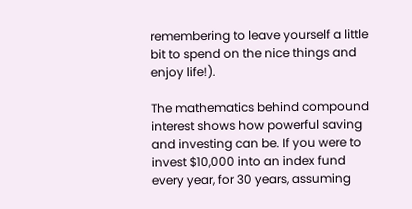remembering to leave yourself a little bit to spend on the nice things and enjoy life!).

The mathematics behind compound interest shows how powerful saving and investing can be. If you were to invest $10,000 into an index fund every year, for 30 years, assuming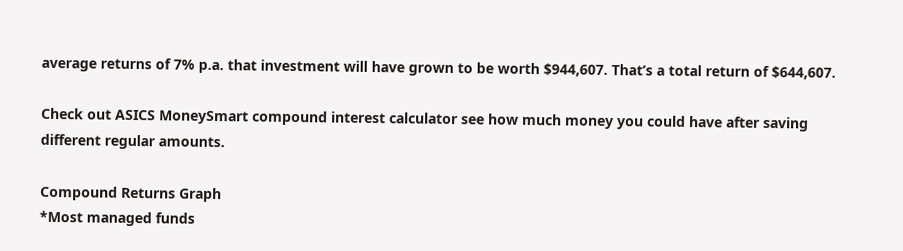average returns of 7% p.a. that investment will have grown to be worth $944,607. That’s a total return of $644,607.

Check out ASICS MoneySmart compound interest calculator see how much money you could have after saving different regular amounts.

Compound Returns Graph
*Most managed funds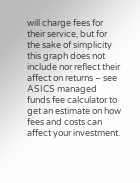will charge fees for their service, but for the sake of simplicity this graph does not include nor reflect their affect on returns – see ASICS managed funds fee calculator to get an estimate on how fees and costs can affect your investment.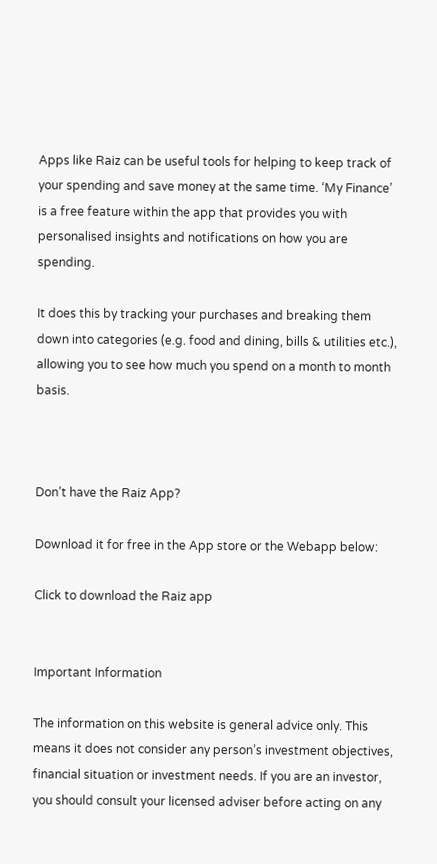Apps like Raiz can be useful tools for helping to keep track of your spending and save money at the same time. ‘My Finance’ is a free feature within the app that provides you with personalised insights and notifications on how you are spending.

It does this by tracking your purchases and breaking them down into categories (e.g. food and dining, bills & utilities etc.), allowing you to see how much you spend on a month to month basis.



Don’t have the Raiz App?

Download it for free in the App store or the Webapp below:

Click to download the Raiz app


Important Information

The information on this website is general advice only. This means it does not consider any person’s investment objectives, financial situation or investment needs. If you are an investor, you should consult your licensed adviser before acting on any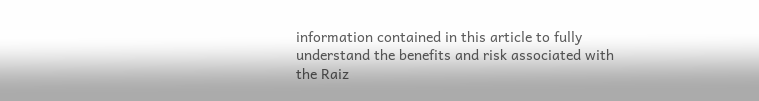information contained in this article to fully understand the benefits and risk associated with the Raiz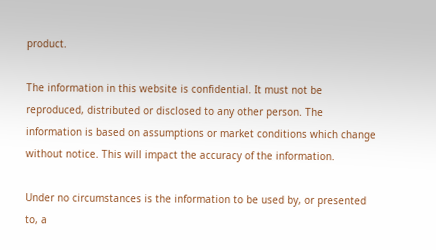product.

The information in this website is confidential. It must not be reproduced, distributed or disclosed to any other person. The information is based on assumptions or market conditions which change without notice. This will impact the accuracy of the information.

Under no circumstances is the information to be used by, or presented to, a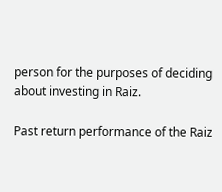person for the purposes of deciding about investing in Raiz.

Past return performance of the Raiz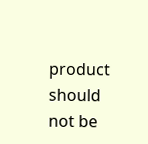product should not be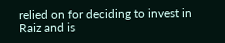relied on for deciding to invest in Raiz and is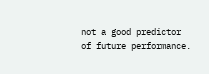not a good predictor of future performance.